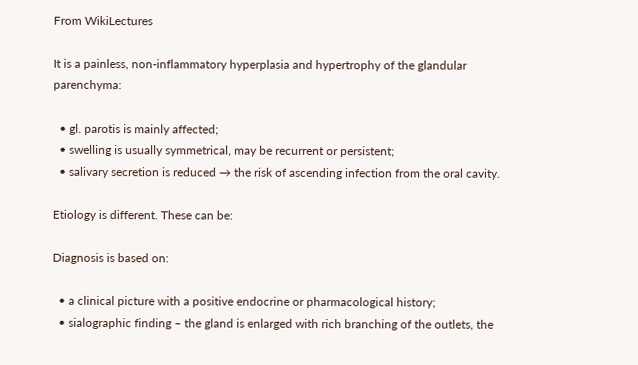From WikiLectures

It is a painless, non-inflammatory hyperplasia and hypertrophy of the glandular parenchyma:

  • gl. parotis is mainly affected;
  • swelling is usually symmetrical, may be recurrent or persistent;
  • salivary secretion is reduced → the risk of ascending infection from the oral cavity.

Etiology is different. These can be:

Diagnosis is based on:

  • a clinical picture with a positive endocrine or pharmacological history;
  • sialographic finding – the gland is enlarged with rich branching of the outlets, the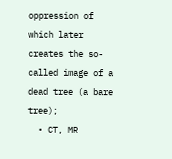oppression of which later creates the so-called image of a dead tree (a bare tree);
  • CT, MR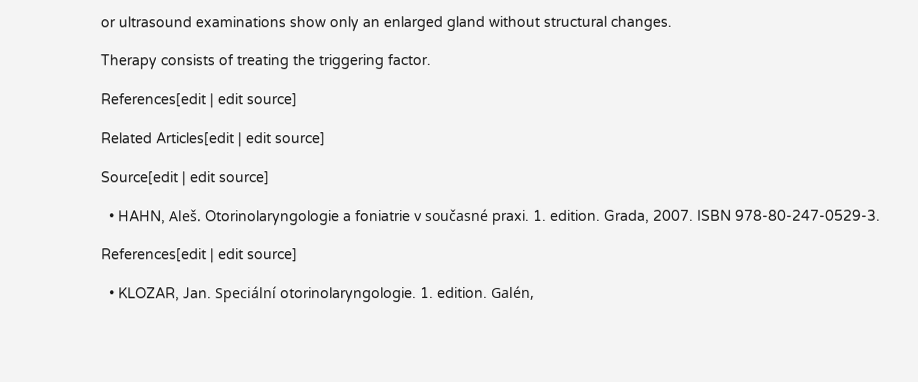or ultrasound examinations show only an enlarged gland without structural changes.

Therapy consists of treating the triggering factor.

References[edit | edit source]

Related Articles[edit | edit source]

Source[edit | edit source]

  • HAHN, Aleš. Otorinolaryngologie a foniatrie v současné praxi. 1. edition. Grada, 2007. ISBN 978-80-247-0529-3.

References[edit | edit source]

  • KLOZAR, Jan. Speciální otorinolaryngologie. 1. edition. Galén,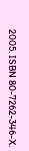2005. ISBN 80-7262-346-X.